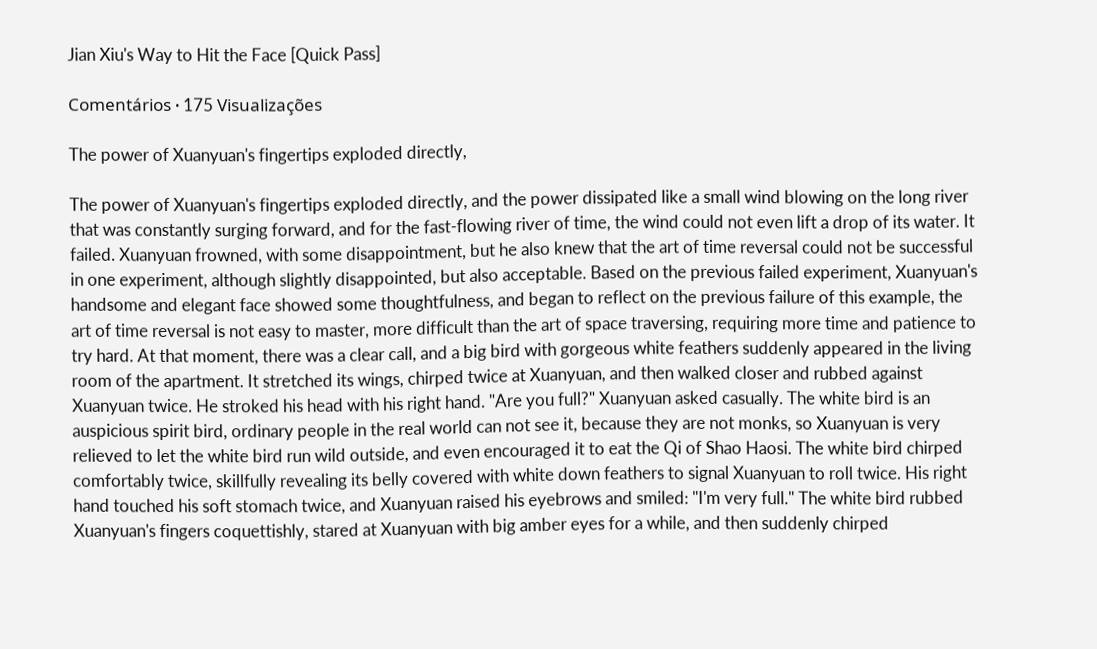Jian Xiu's Way to Hit the Face [Quick Pass]

Comentários · 175 Visualizações

The power of Xuanyuan's fingertips exploded directly,

The power of Xuanyuan's fingertips exploded directly, and the power dissipated like a small wind blowing on the long river that was constantly surging forward, and for the fast-flowing river of time, the wind could not even lift a drop of its water. It failed. Xuanyuan frowned, with some disappointment, but he also knew that the art of time reversal could not be successful in one experiment, although slightly disappointed, but also acceptable. Based on the previous failed experiment, Xuanyuan's handsome and elegant face showed some thoughtfulness, and began to reflect on the previous failure of this example, the art of time reversal is not easy to master, more difficult than the art of space traversing, requiring more time and patience to try hard. At that moment, there was a clear call, and a big bird with gorgeous white feathers suddenly appeared in the living room of the apartment. It stretched its wings, chirped twice at Xuanyuan, and then walked closer and rubbed against Xuanyuan twice. He stroked his head with his right hand. "Are you full?" Xuanyuan asked casually. The white bird is an auspicious spirit bird, ordinary people in the real world can not see it, because they are not monks, so Xuanyuan is very relieved to let the white bird run wild outside, and even encouraged it to eat the Qi of Shao Haosi. The white bird chirped comfortably twice, skillfully revealing its belly covered with white down feathers to signal Xuanyuan to roll twice. His right hand touched his soft stomach twice, and Xuanyuan raised his eyebrows and smiled: "I'm very full." The white bird rubbed Xuanyuan's fingers coquettishly, stared at Xuanyuan with big amber eyes for a while, and then suddenly chirped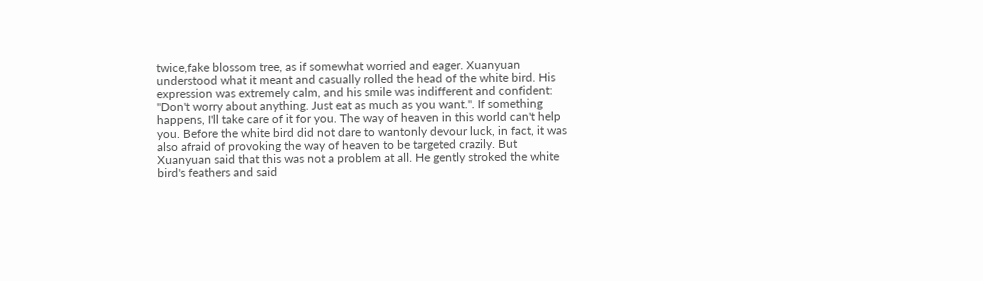twice,fake blossom tree, as if somewhat worried and eager. Xuanyuan understood what it meant and casually rolled the head of the white bird. His expression was extremely calm, and his smile was indifferent and confident: "Don't worry about anything. Just eat as much as you want.". If something happens, I'll take care of it for you. The way of heaven in this world can't help you. Before the white bird did not dare to wantonly devour luck, in fact, it was also afraid of provoking the way of heaven to be targeted crazily. But Xuanyuan said that this was not a problem at all. He gently stroked the white bird's feathers and said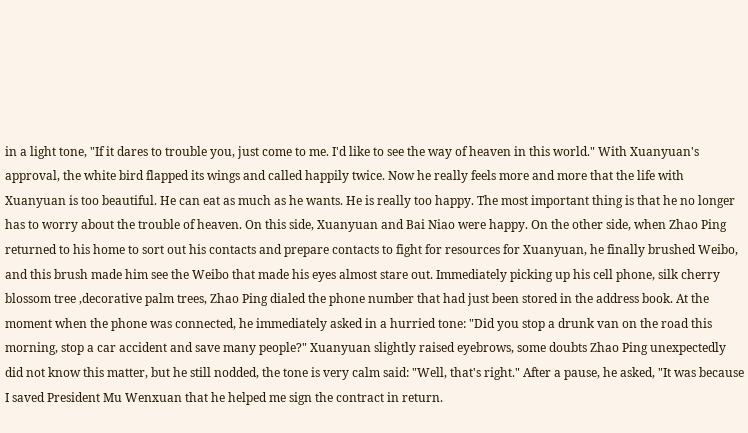in a light tone, "If it dares to trouble you, just come to me. I'd like to see the way of heaven in this world." With Xuanyuan's approval, the white bird flapped its wings and called happily twice. Now he really feels more and more that the life with Xuanyuan is too beautiful. He can eat as much as he wants. He is really too happy. The most important thing is that he no longer has to worry about the trouble of heaven. On this side, Xuanyuan and Bai Niao were happy. On the other side, when Zhao Ping returned to his home to sort out his contacts and prepare contacts to fight for resources for Xuanyuan, he finally brushed Weibo, and this brush made him see the Weibo that made his eyes almost stare out. Immediately picking up his cell phone, silk cherry blossom tree ,decorative palm trees, Zhao Ping dialed the phone number that had just been stored in the address book. At the moment when the phone was connected, he immediately asked in a hurried tone: "Did you stop a drunk van on the road this morning, stop a car accident and save many people?" Xuanyuan slightly raised eyebrows, some doubts Zhao Ping unexpectedly did not know this matter, but he still nodded, the tone is very calm said: "Well, that's right." After a pause, he asked, "It was because I saved President Mu Wenxuan that he helped me sign the contract in return.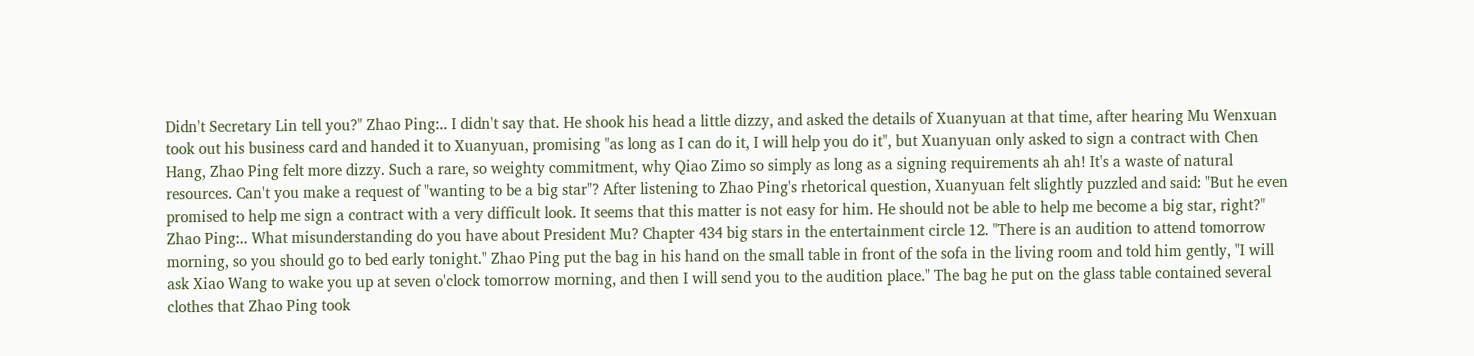Didn't Secretary Lin tell you?" Zhao Ping:.. I didn't say that. He shook his head a little dizzy, and asked the details of Xuanyuan at that time, after hearing Mu Wenxuan took out his business card and handed it to Xuanyuan, promising "as long as I can do it, I will help you do it", but Xuanyuan only asked to sign a contract with Chen Hang, Zhao Ping felt more dizzy. Such a rare, so weighty commitment, why Qiao Zimo so simply as long as a signing requirements ah ah! It's a waste of natural resources. Can't you make a request of "wanting to be a big star"? After listening to Zhao Ping's rhetorical question, Xuanyuan felt slightly puzzled and said: "But he even promised to help me sign a contract with a very difficult look. It seems that this matter is not easy for him. He should not be able to help me become a big star, right?" Zhao Ping:.. What misunderstanding do you have about President Mu? Chapter 434 big stars in the entertainment circle 12. "There is an audition to attend tomorrow morning, so you should go to bed early tonight." Zhao Ping put the bag in his hand on the small table in front of the sofa in the living room and told him gently, "I will ask Xiao Wang to wake you up at seven o'clock tomorrow morning, and then I will send you to the audition place." The bag he put on the glass table contained several clothes that Zhao Ping took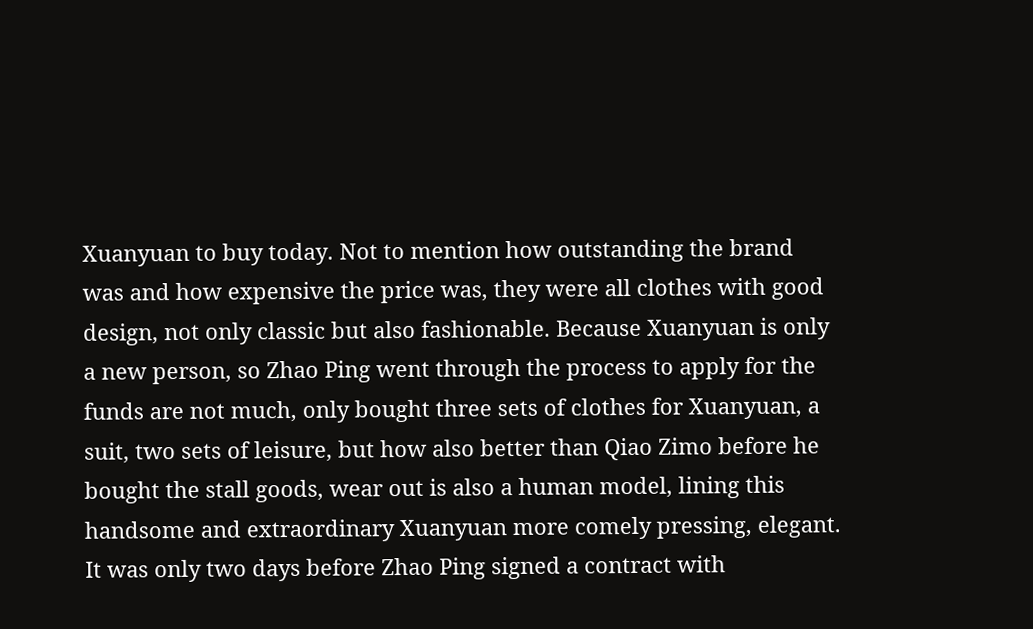Xuanyuan to buy today. Not to mention how outstanding the brand was and how expensive the price was, they were all clothes with good design, not only classic but also fashionable. Because Xuanyuan is only a new person, so Zhao Ping went through the process to apply for the funds are not much, only bought three sets of clothes for Xuanyuan, a suit, two sets of leisure, but how also better than Qiao Zimo before he bought the stall goods, wear out is also a human model, lining this handsome and extraordinary Xuanyuan more comely pressing, elegant. It was only two days before Zhao Ping signed a contract with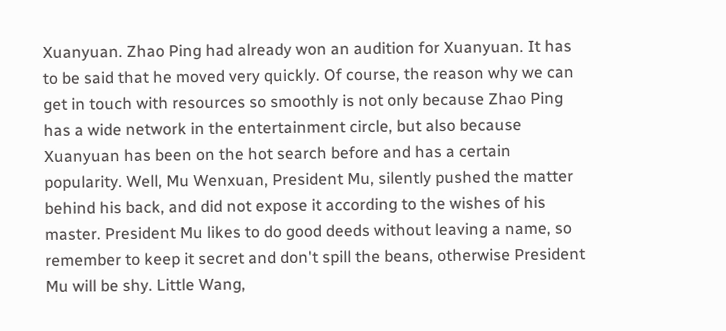Xuanyuan. Zhao Ping had already won an audition for Xuanyuan. It has to be said that he moved very quickly. Of course, the reason why we can get in touch with resources so smoothly is not only because Zhao Ping has a wide network in the entertainment circle, but also because Xuanyuan has been on the hot search before and has a certain popularity. Well, Mu Wenxuan, President Mu, silently pushed the matter behind his back, and did not expose it according to the wishes of his master. President Mu likes to do good deeds without leaving a name, so remember to keep it secret and don't spill the beans, otherwise President Mu will be shy. Little Wang,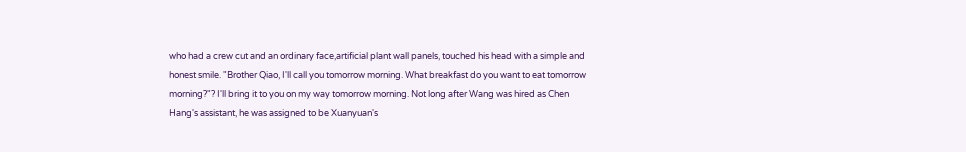who had a crew cut and an ordinary face,artificial plant wall panels, touched his head with a simple and honest smile. "Brother Qiao, I'll call you tomorrow morning. What breakfast do you want to eat tomorrow morning?"? I'll bring it to you on my way tomorrow morning. Not long after Wang was hired as Chen Hang's assistant, he was assigned to be Xuanyuan's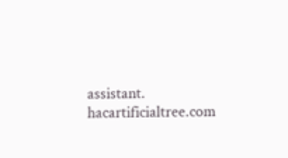assistant. hacartificialtree.com